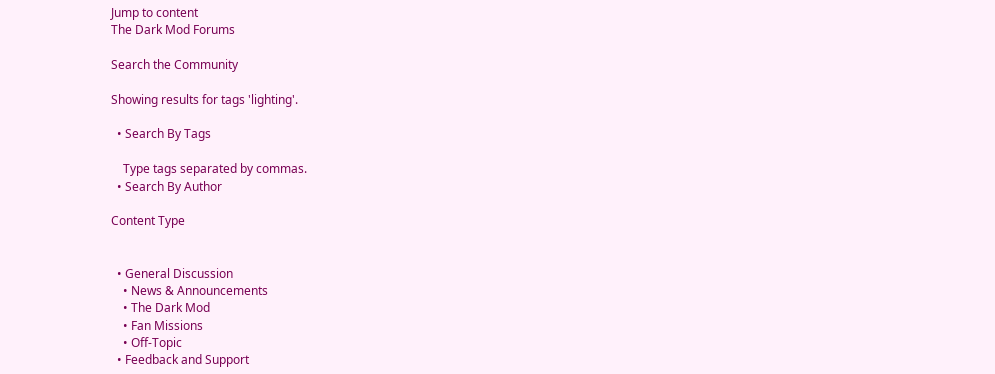Jump to content
The Dark Mod Forums

Search the Community

Showing results for tags 'lighting'.

  • Search By Tags

    Type tags separated by commas.
  • Search By Author

Content Type


  • General Discussion
    • News & Announcements
    • The Dark Mod
    • Fan Missions
    • Off-Topic
  • Feedback and Support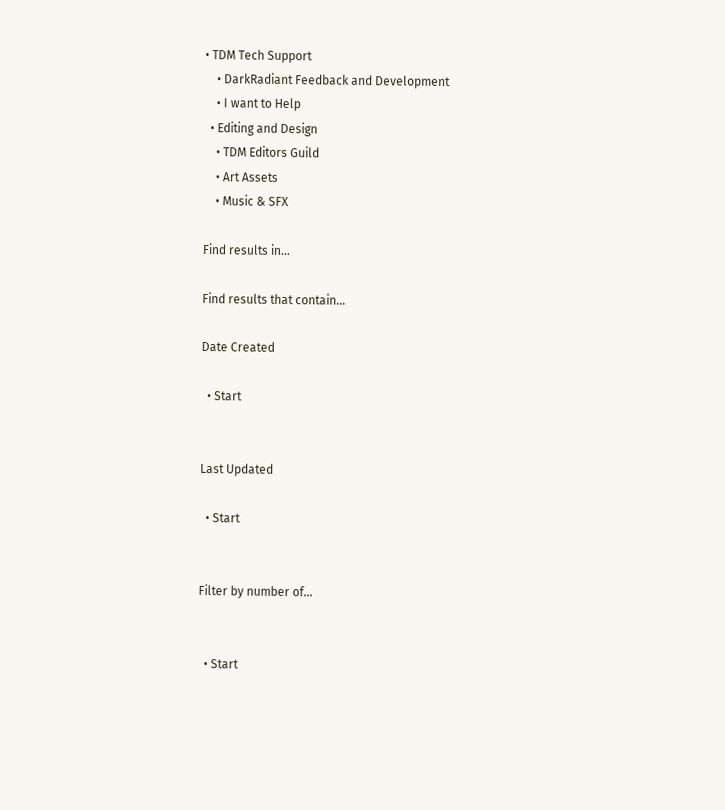• TDM Tech Support
    • DarkRadiant Feedback and Development
    • I want to Help
  • Editing and Design
    • TDM Editors Guild
    • Art Assets
    • Music & SFX

Find results in...

Find results that contain...

Date Created

  • Start


Last Updated

  • Start


Filter by number of...


  • Start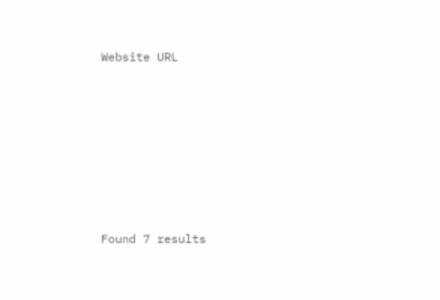Website URL







Found 7 results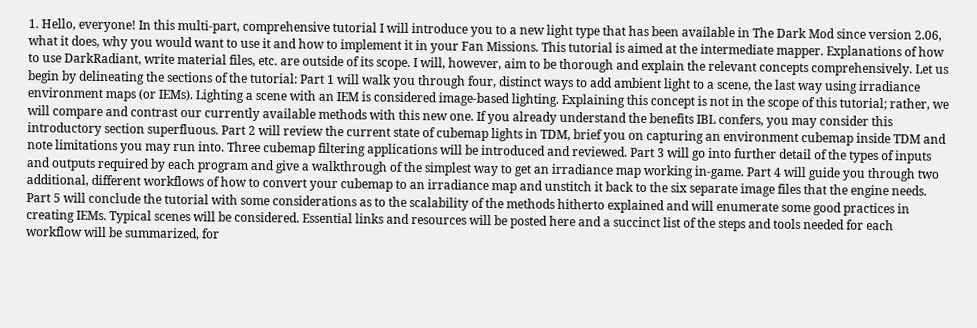1. Hello, everyone! In this multi-part, comprehensive tutorial I will introduce you to a new light type that has been available in The Dark Mod since version 2.06, what it does, why you would want to use it and how to implement it in your Fan Missions. This tutorial is aimed at the intermediate mapper. Explanations of how to use DarkRadiant, write material files, etc. are outside of its scope. I will, however, aim to be thorough and explain the relevant concepts comprehensively. Let us begin by delineating the sections of the tutorial: Part 1 will walk you through four, distinct ways to add ambient light to a scene, the last way using irradiance environment maps (or IEMs). Lighting a scene with an IEM is considered image-based lighting. Explaining this concept is not in the scope of this tutorial; rather, we will compare and contrast our currently available methods with this new one. If you already understand the benefits IBL confers, you may consider this introductory section superfluous. Part 2 will review the current state of cubemap lights in TDM, brief you on capturing an environment cubemap inside TDM and note limitations you may run into. Three cubemap filtering applications will be introduced and reviewed. Part 3 will go into further detail of the types of inputs and outputs required by each program and give a walkthrough of the simplest way to get an irradiance map working in-game. Part 4 will guide you through two additional, different workflows of how to convert your cubemap to an irradiance map and unstitch it back to the six separate image files that the engine needs. Part 5 will conclude the tutorial with some considerations as to the scalability of the methods hitherto explained and will enumerate some good practices in creating IEMs. Typical scenes will be considered. Essential links and resources will be posted here and a succinct list of the steps and tools needed for each workflow will be summarized, for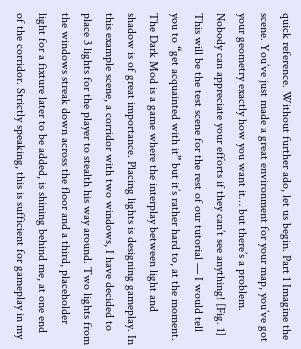quick reference. Without further ado, let us begin. Part 1 Imagine the scene. You’ve just made a great environment for your map, you’ve got your geometry exactly how you want it… but there’s a problem. Nobody can appreciate your efforts if they can’t see anything! [Fig. 1] This will be the test scene for the rest of our tutorial — I would tell you to “get acquainted with it” but it’s rather hard to, at the moment. The Dark Mod is a game where the interplay between light and shadow is of great importance. Placing lights is designing gameplay. In this example scene, a corridor with two windows, I have decided to place 3 lights for the player to stealth his way around. Two lights from the windows streak down across the floor and a third, placeholder light for a fixture later to be added, is shining behind me, at one end of the corridor. Strictly speaking, this is sufficient for gameplay in my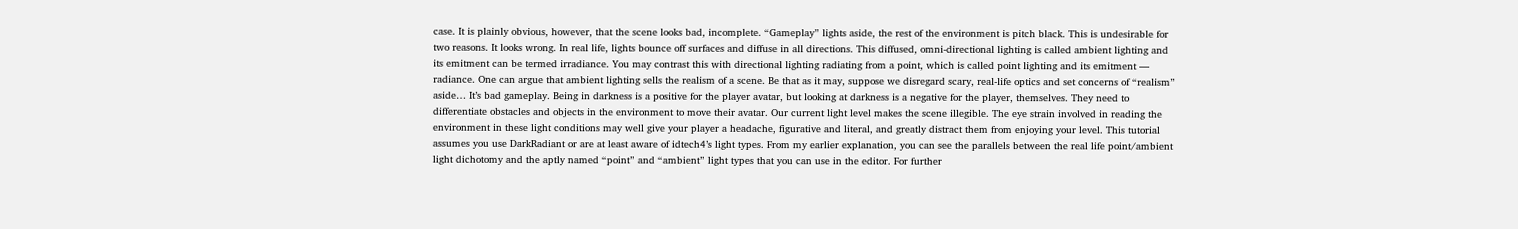case. It is plainly obvious, however, that the scene looks bad, incomplete. “Gameplay” lights aside, the rest of the environment is pitch black. This is undesirable for two reasons. It looks wrong. In real life, lights bounce off surfaces and diffuse in all directions. This diffused, omni-directional lighting is called ambient lighting and its emitment can be termed irradiance. You may contrast this with directional lighting radiating from a point, which is called point lighting and its emitment — radiance. One can argue that ambient lighting sells the realism of a scene. Be that as it may, suppose we disregard scary, real-life optics and set concerns of “realism” aside… It’s bad gameplay. Being in darkness is a positive for the player avatar, but looking at darkness is a negative for the player, themselves. They need to differentiate obstacles and objects in the environment to move their avatar. Our current light level makes the scene illegible. The eye strain involved in reading the environment in these light conditions may well give your player a headache, figurative and literal, and greatly distract them from enjoying your level. This tutorial assumes you use DarkRadiant or are at least aware of idtech4’s light types. From my earlier explanation, you can see the parallels between the real life point/ambient light dichotomy and the aptly named “point” and “ambient” light types that you can use in the editor. For further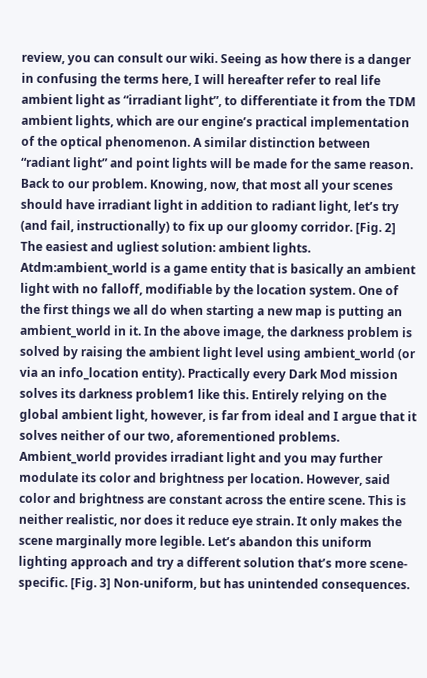review, you can consult our wiki. Seeing as how there is a danger in confusing the terms here, I will hereafter refer to real life ambient light as “irradiant light”, to differentiate it from the TDM ambient lights, which are our engine’s practical implementation of the optical phenomenon. A similar distinction between “radiant light” and point lights will be made for the same reason. Back to our problem. Knowing, now, that most all your scenes should have irradiant light in addition to radiant light, let’s try (and fail, instructionally) to fix up our gloomy corridor. [Fig. 2] The easiest and ugliest solution: ambient lights. Atdm:ambient_world is a game entity that is basically an ambient light with no falloff, modifiable by the location system. One of the first things we all do when starting a new map is putting an ambient_world in it. In the above image, the darkness problem is solved by raising the ambient light level using ambient_world (or via an info_location entity). Practically every Dark Mod mission solves its darkness problem1 like this. Entirely relying on the global ambient light, however, is far from ideal and I argue that it solves neither of our two, aforementioned problems. Ambient_world provides irradiant light and you may further modulate its color and brightness per location. However, said color and brightness are constant across the entire scene. This is neither realistic, nor does it reduce eye strain. It only makes the scene marginally more legible. Let’s abandon this uniform lighting approach and try a different solution that’s more scene-specific. [Fig. 3] Non-uniform, but has unintended consequences.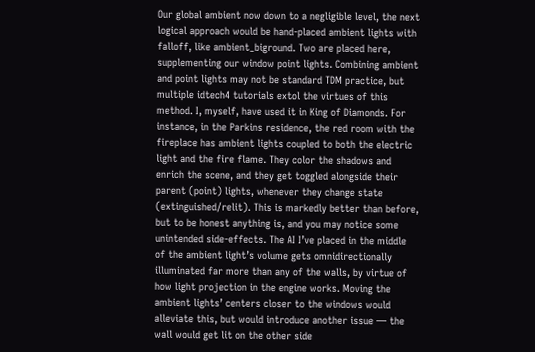Our global ambient now down to a negligible level, the next logical approach would be hand-placed ambient lights with falloff, like ambient_biground. Two are placed here, supplementing our window point lights. Combining ambient and point lights may not be standard TDM practice, but multiple idtech4 tutorials extol the virtues of this method. I, myself, have used it in King of Diamonds. For instance, in the Parkins residence, the red room with the fireplace has ambient lights coupled to both the electric light and the fire flame. They color the shadows and enrich the scene, and they get toggled alongside their parent (point) lights, whenever they change state (extinguished/relit). This is markedly better than before, but to be honest anything is, and you may notice some unintended side-effects. The AI I’ve placed in the middle of the ambient light’s volume gets omnidirectionally illuminated far more than any of the walls, by virtue of how light projection in the engine works. Moving the ambient lights’ centers closer to the windows would alleviate this, but would introduce another issue — the wall would get lit on the other side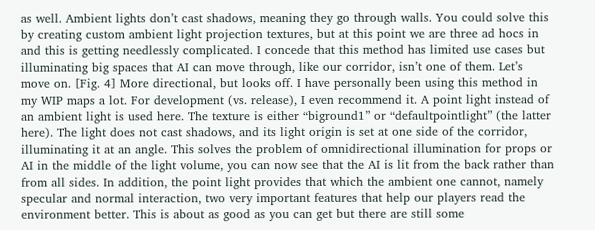as well. Ambient lights don’t cast shadows, meaning they go through walls. You could solve this by creating custom ambient light projection textures, but at this point we are three ad hocs in and this is getting needlessly complicated. I concede that this method has limited use cases but illuminating big spaces that AI can move through, like our corridor, isn’t one of them. Let’s move on. [Fig. 4] More directional, but looks off. I have personally been using this method in my WIP maps a lot. For development (vs. release), I even recommend it. A point light instead of an ambient light is used here. The texture is either “biground1” or “defaultpointlight” (the latter here). The light does not cast shadows, and its light origin is set at one side of the corridor, illuminating it at an angle. This solves the problem of omnidirectional illumination for props or AI in the middle of the light volume, you can now see that the AI is lit from the back rather than from all sides. In addition, the point light provides that which the ambient one cannot, namely specular and normal interaction, two very important features that help our players read the environment better. This is about as good as you can get but there are still some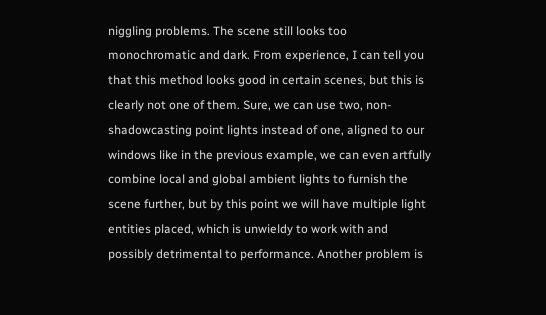niggling problems. The scene still looks too monochromatic and dark. From experience, I can tell you that this method looks good in certain scenes, but this is clearly not one of them. Sure, we can use two, non-shadowcasting point lights instead of one, aligned to our windows like in the previous example, we can even artfully combine local and global ambient lights to furnish the scene further, but by this point we will have multiple light entities placed, which is unwieldy to work with and possibly detrimental to performance. Another problem is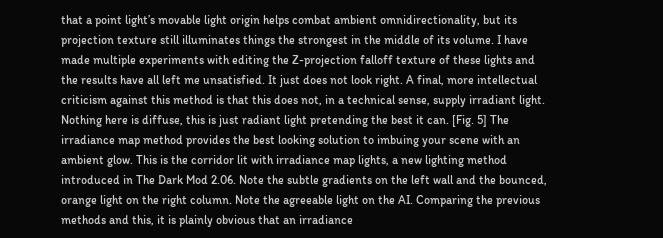that a point light’s movable light origin helps combat ambient omnidirectionality, but its projection texture still illuminates things the strongest in the middle of its volume. I have made multiple experiments with editing the Z-projection falloff texture of these lights and the results have all left me unsatisfied. It just does not look right. A final, more intellectual criticism against this method is that this does not, in a technical sense, supply irradiant light. Nothing here is diffuse, this is just radiant light pretending the best it can. [Fig. 5] The irradiance map method provides the best looking solution to imbuing your scene with an ambient glow. This is the corridor lit with irradiance map lights, a new lighting method introduced in The Dark Mod 2.06. Note the subtle gradients on the left wall and the bounced, orange light on the right column. Note the agreeable light on the AI. Comparing the previous methods and this, it is plainly obvious that an irradiance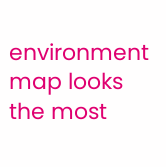environment map looks the most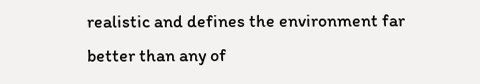realistic and defines the environment far better than any of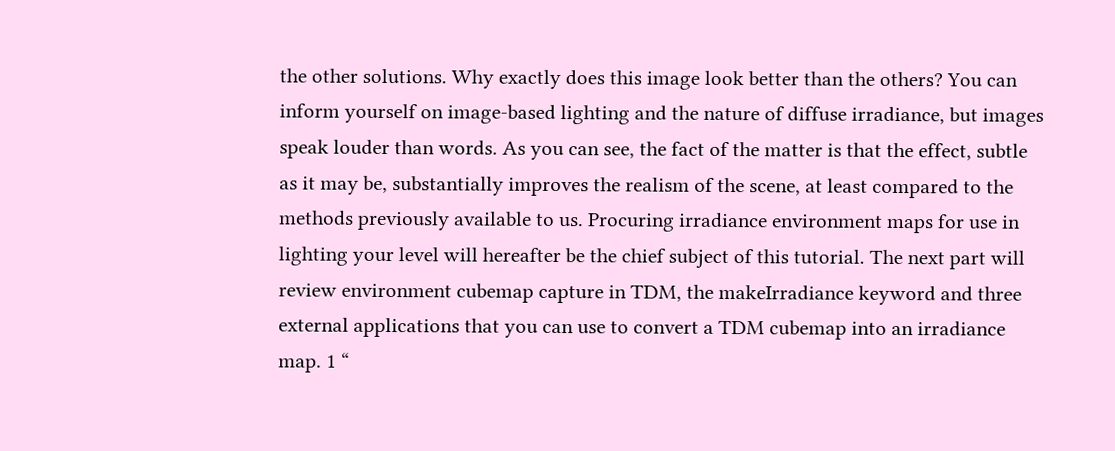the other solutions. Why exactly does this image look better than the others? You can inform yourself on image-based lighting and the nature of diffuse irradiance, but images speak louder than words. As you can see, the fact of the matter is that the effect, subtle as it may be, substantially improves the realism of the scene, at least compared to the methods previously available to us. Procuring irradiance environment maps for use in lighting your level will hereafter be the chief subject of this tutorial. The next part will review environment cubemap capture in TDM, the makeIrradiance keyword and three external applications that you can use to convert a TDM cubemap into an irradiance map. 1 “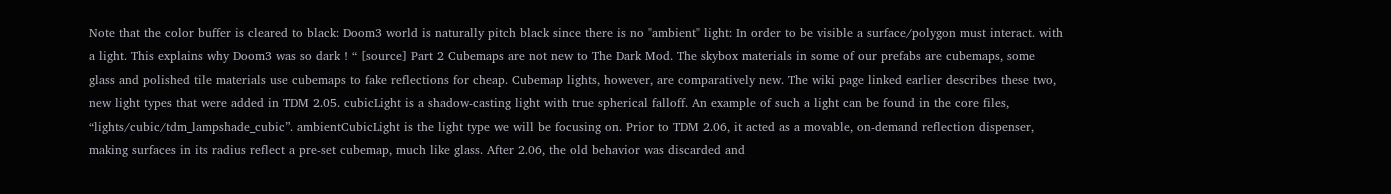Note that the color buffer is cleared to black: Doom3 world is naturally pitch black since there is no "ambient" light: In order to be visible a surface/polygon must interact. with a light. This explains why Doom3 was so dark ! “ [source] Part 2 Cubemaps are not new to The Dark Mod. The skybox materials in some of our prefabs are cubemaps, some glass and polished tile materials use cubemaps to fake reflections for cheap. Cubemap lights, however, are comparatively new. The wiki page linked earlier describes these two, new light types that were added in TDM 2.05. cubicLight is a shadow-casting light with true spherical falloff. An example of such a light can be found in the core files, “lights/cubic/tdm_lampshade_cubic”. ambientCubicLight is the light type we will be focusing on. Prior to TDM 2.06, it acted as a movable, on-demand reflection dispenser, making surfaces in its radius reflect a pre-set cubemap, much like glass. After 2.06, the old behavior was discarded and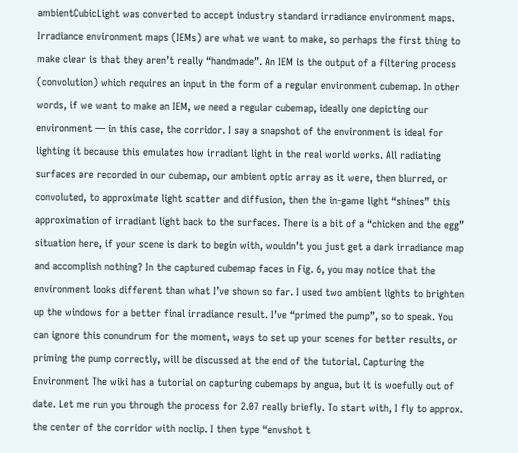ambientCubicLight was converted to accept industry standard irradiance environment maps. Irradiance environment maps (IEMs) are what we want to make, so perhaps the first thing to make clear is that they aren’t really “handmade”. An IEM is the output of a filtering process (convolution) which requires an input in the form of a regular environment cubemap. In other words, if we want to make an IEM, we need a regular cubemap, ideally one depicting our environment — in this case, the corridor. I say a snapshot of the environment is ideal for lighting it because this emulates how irradiant light in the real world works. All radiating surfaces are recorded in our cubemap, our ambient optic array as it were, then blurred, or convoluted, to approximate light scatter and diffusion, then the in-game light “shines” this approximation of irradiant light back to the surfaces. There is a bit of a “chicken and the egg” situation here, if your scene is dark to begin with, wouldn’t you just get a dark irradiance map and accomplish nothing? In the captured cubemap faces in Fig. 6, you may notice that the environment looks different than what I’ve shown so far. I used two ambient lights to brighten up the windows for a better final irradiance result. I’ve “primed the pump”, so to speak. You can ignore this conundrum for the moment, ways to set up your scenes for better results, or priming the pump correctly, will be discussed at the end of the tutorial. Capturing the Environment The wiki has a tutorial on capturing cubemaps by angua, but it is woefully out of date. Let me run you through the process for 2.07 really briefly. To start with, I fly to approx. the center of the corridor with noclip. I then type “envshot t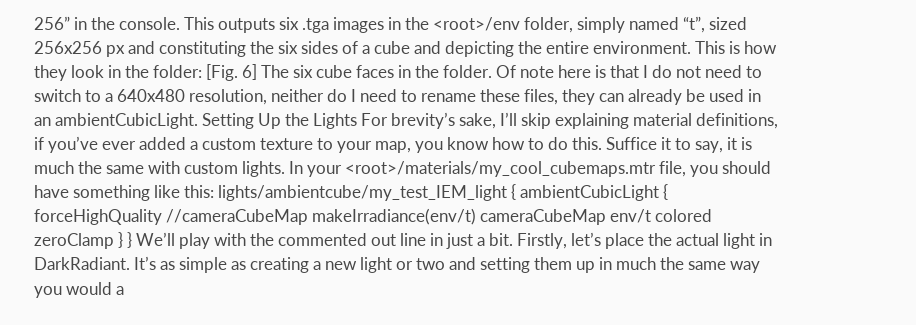256” in the console. This outputs six .tga images in the <root>/env folder, simply named “t”, sized 256x256 px and constituting the six sides of a cube and depicting the entire environment. This is how they look in the folder: [Fig. 6] The six cube faces in the folder. Of note here is that I do not need to switch to a 640x480 resolution, neither do I need to rename these files, they can already be used in an ambientCubicLight. Setting Up the Lights For brevity’s sake, I’ll skip explaining material definitions, if you’ve ever added a custom texture to your map, you know how to do this. Suffice it to say, it is much the same with custom lights. In your <root>/materials/my_cool_cubemaps.mtr file, you should have something like this: lights/ambientcube/my_test_IEM_light { ambientCubicLight { forceHighQuality //cameraCubeMap makeIrradiance(env/t) cameraCubeMap env/t colored zeroClamp } } We’ll play with the commented out line in just a bit. Firstly, let’s place the actual light in DarkRadiant. It’s as simple as creating a new light or two and setting them up in much the same way you would a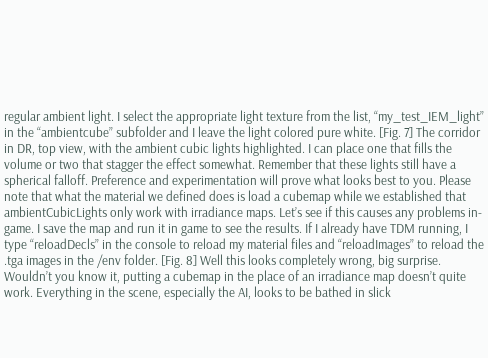regular ambient light. I select the appropriate light texture from the list, “my_test_IEM_light” in the “ambientcube” subfolder and I leave the light colored pure white. [Fig. 7] The corridor in DR, top view, with the ambient cubic lights highlighted. I can place one that fills the volume or two that stagger the effect somewhat. Remember that these lights still have a spherical falloff. Preference and experimentation will prove what looks best to you. Please note that what the material we defined does is load a cubemap while we established that ambientCubicLights only work with irradiance maps. Let’s see if this causes any problems in-game. I save the map and run it in game to see the results. If I already have TDM running, I type “reloadDecls” in the console to reload my material files and “reloadImages” to reload the .tga images in the /env folder. [Fig. 8] Well this looks completely wrong, big surprise. Wouldn’t you know it, putting a cubemap in the place of an irradiance map doesn’t quite work. Everything in the scene, especially the AI, looks to be bathed in slick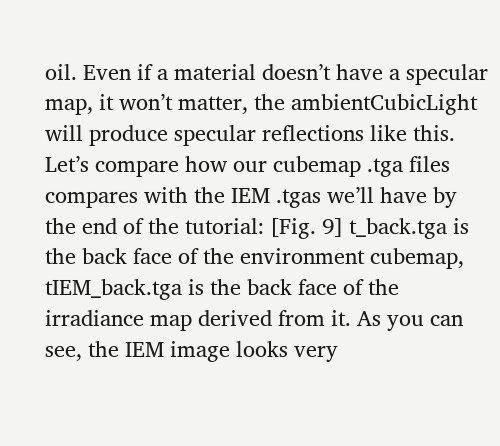oil. Even if a material doesn’t have a specular map, it won’t matter, the ambientCubicLight will produce specular reflections like this. Let’s compare how our cubemap .tga files compares with the IEM .tgas we’ll have by the end of the tutorial: [Fig. 9] t_back.tga is the back face of the environment cubemap, tIEM_back.tga is the back face of the irradiance map derived from it. As you can see, the IEM image looks very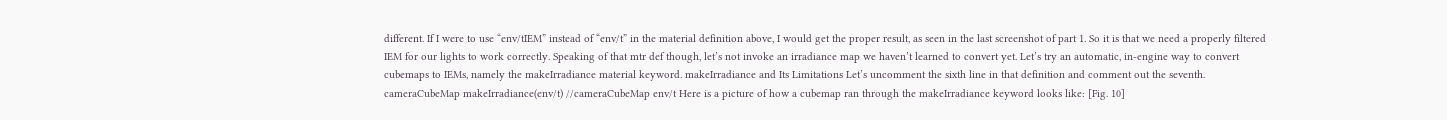different. If I were to use “env/tIEM” instead of “env/t” in the material definition above, I would get the proper result, as seen in the last screenshot of part 1. So it is that we need a properly filtered IEM for our lights to work correctly. Speaking of that mtr def though, let’s not invoke an irradiance map we haven’t learned to convert yet. Let’s try an automatic, in-engine way to convert cubemaps to IEMs, namely the makeIrradiance material keyword. makeIrradiance and Its Limitations Let’s uncomment the sixth line in that definition and comment out the seventh. cameraCubeMap makeIrradiance(env/t) //cameraCubeMap env/t Here is a picture of how a cubemap ran through the makeIrradiance keyword looks like: [Fig. 10]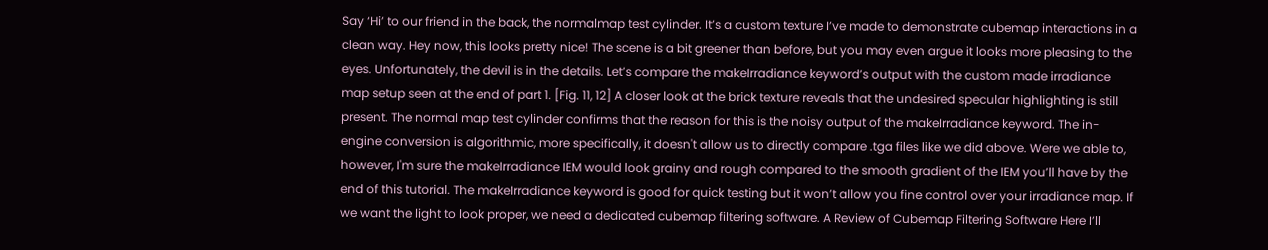Say ‘Hi’ to our friend in the back, the normalmap test cylinder. It’s a custom texture I’ve made to demonstrate cubemap interactions in a clean way. Hey now, this looks pretty nice! The scene is a bit greener than before, but you may even argue it looks more pleasing to the eyes. Unfortunately, the devil is in the details. Let’s compare the makeIrradiance keyword’s output with the custom made irradiance map setup seen at the end of part 1. [Fig. 11, 12] A closer look at the brick texture reveals that the undesired specular highlighting is still present. The normal map test cylinder confirms that the reason for this is the noisy output of the makeIrradiance keyword. The in-engine conversion is algorithmic, more specifically, it doesn't allow us to directly compare .tga files like we did above. Were we able to, however, I'm sure the makeIrradiance IEM would look grainy and rough compared to the smooth gradient of the IEM you’ll have by the end of this tutorial. The makeIrradiance keyword is good for quick testing but it won’t allow you fine control over your irradiance map. If we want the light to look proper, we need a dedicated cubemap filtering software. A Review of Cubemap Filtering Software Here I’ll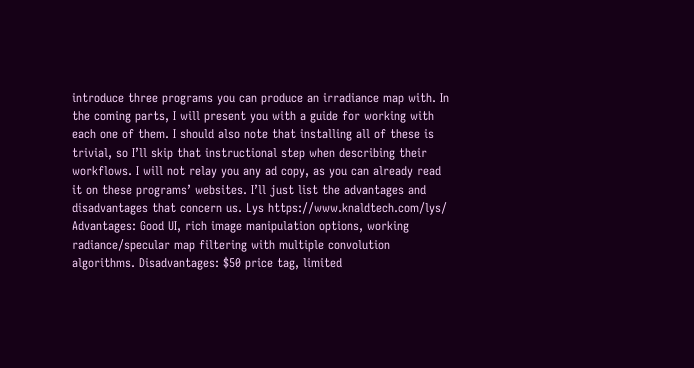introduce three programs you can produce an irradiance map with. In the coming parts, I will present you with a guide for working with each one of them. I should also note that installing all of these is trivial, so I’ll skip that instructional step when describing their workflows. I will not relay you any ad copy, as you can already read it on these programs’ websites. I’ll just list the advantages and disadvantages that concern us. Lys https://www.knaldtech.com/lys/ Advantages: Good UI, rich image manipulation options, working radiance/specular map filtering with multiple convolution algorithms. Disadvantages: $50 price tag, limited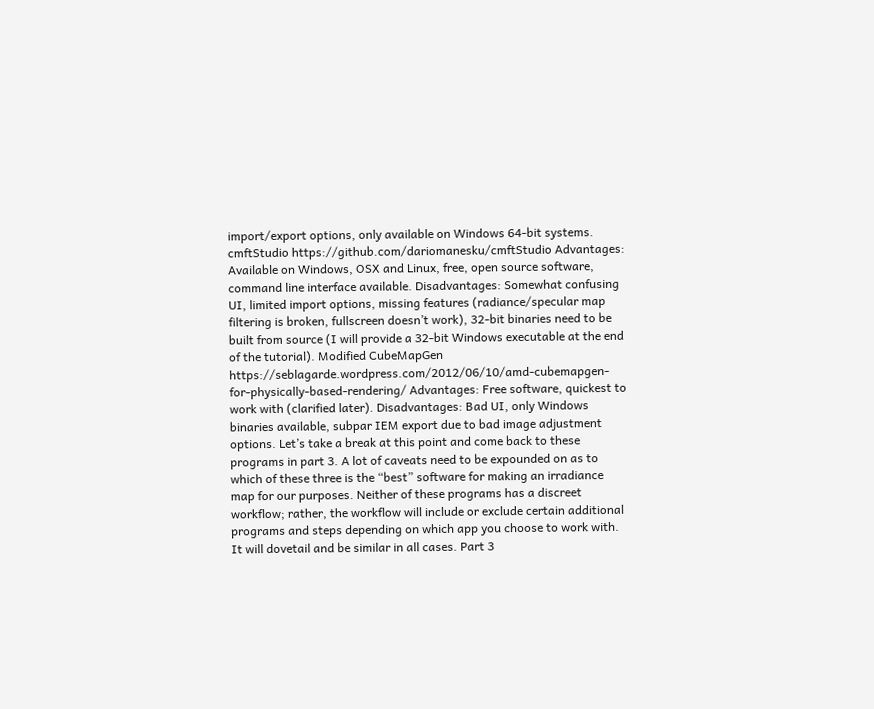import/export options, only available on Windows 64-bit systems. cmftStudio https://github.com/dariomanesku/cmftStudio Advantages: Available on Windows, OSX and Linux, free, open source software, command line interface available. Disadvantages: Somewhat confusing UI, limited import options, missing features (radiance/specular map filtering is broken, fullscreen doesn’t work), 32-bit binaries need to be built from source (I will provide a 32-bit Windows executable at the end of the tutorial). Modified CubeMapGen https://seblagarde.wordpress.com/2012/06/10/amd-cubemapgen-for-physically-based-rendering/ Advantages: Free software, quickest to work with (clarified later). Disadvantages: Bad UI, only Windows binaries available, subpar IEM export due to bad image adjustment options. Let’s take a break at this point and come back to these programs in part 3. A lot of caveats need to be expounded on as to which of these three is the “best” software for making an irradiance map for our purposes. Neither of these programs has a discreet workflow; rather, the workflow will include or exclude certain additional programs and steps depending on which app you choose to work with. It will dovetail and be similar in all cases. Part 3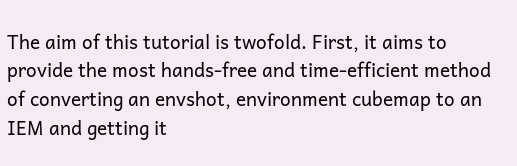The aim of this tutorial is twofold. First, it aims to provide the most hands-free and time-efficient method of converting an envshot, environment cubemap to an IEM and getting it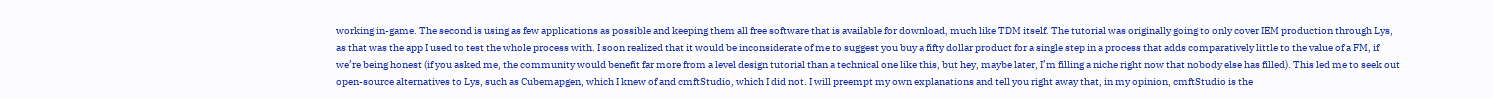working in-game. The second is using as few applications as possible and keeping them all free software that is available for download, much like TDM itself. The tutorial was originally going to only cover IEM production through Lys, as that was the app I used to test the whole process with. I soon realized that it would be inconsiderate of me to suggest you buy a fifty dollar product for a single step in a process that adds comparatively little to the value of a FM, if we’re being honest (if you asked me, the community would benefit far more from a level design tutorial than a technical one like this, but hey, maybe later, I’m filling a niche right now that nobody else has filled). This led me to seek out open-source alternatives to Lys, such as Cubemapgen, which I knew of and cmftStudio, which I did not. I will preempt my own explanations and tell you right away that, in my opinion, cmftStudio is the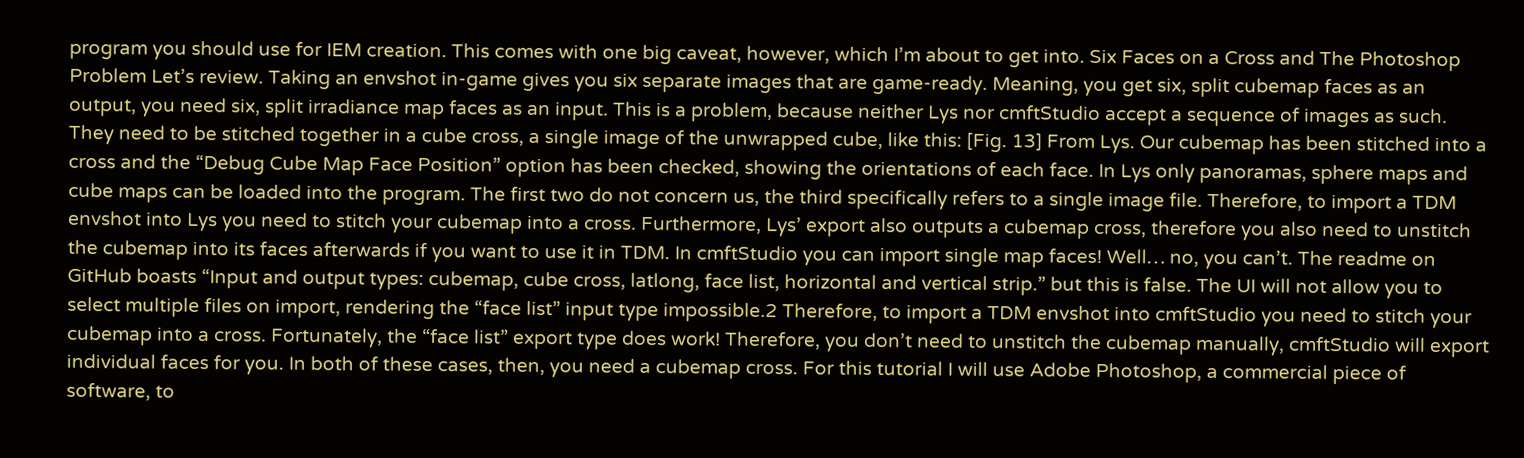program you should use for IEM creation. This comes with one big caveat, however, which I’m about to get into. Six Faces on a Cross and The Photoshop Problem Let’s review. Taking an envshot in-game gives you six separate images that are game-ready. Meaning, you get six, split cubemap faces as an output, you need six, split irradiance map faces as an input. This is a problem, because neither Lys nor cmftStudio accept a sequence of images as such. They need to be stitched together in a cube cross, a single image of the unwrapped cube, like this: [Fig. 13] From Lys. Our cubemap has been stitched into a cross and the “Debug Cube Map Face Position” option has been checked, showing the orientations of each face. In Lys only panoramas, sphere maps and cube maps can be loaded into the program. The first two do not concern us, the third specifically refers to a single image file. Therefore, to import a TDM envshot into Lys you need to stitch your cubemap into a cross. Furthermore, Lys’ export also outputs a cubemap cross, therefore you also need to unstitch the cubemap into its faces afterwards if you want to use it in TDM. In cmftStudio you can import single map faces! Well… no, you can’t. The readme on GitHub boasts “Input and output types: cubemap, cube cross, latlong, face list, horizontal and vertical strip.” but this is false. The UI will not allow you to select multiple files on import, rendering the “face list” input type impossible.2 Therefore, to import a TDM envshot into cmftStudio you need to stitch your cubemap into a cross. Fortunately, the “face list” export type does work! Therefore, you don’t need to unstitch the cubemap manually, cmftStudio will export individual faces for you. In both of these cases, then, you need a cubemap cross. For this tutorial I will use Adobe Photoshop, a commercial piece of software, to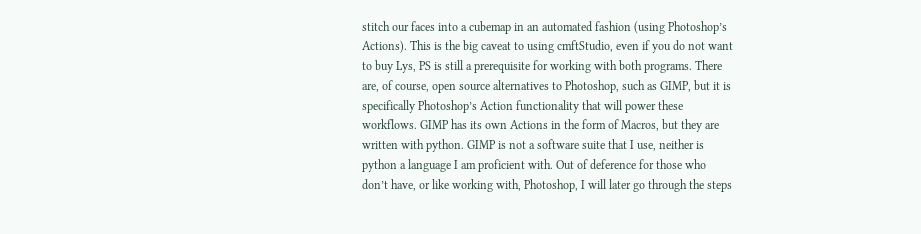stitch our faces into a cubemap in an automated fashion (using Photoshop’s Actions). This is the big caveat to using cmftStudio, even if you do not want to buy Lys, PS is still a prerequisite for working with both programs. There are, of course, open source alternatives to Photoshop, such as GIMP, but it is specifically Photoshop’s Action functionality that will power these workflows. GIMP has its own Actions in the form of Macros, but they are written with python. GIMP is not a software suite that I use, neither is python a language I am proficient with. Out of deference for those who don’t have, or like working with, Photoshop, I will later go through the steps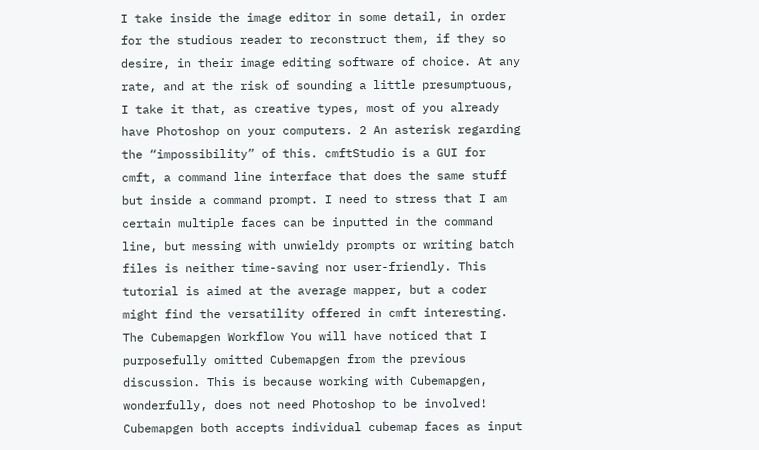I take inside the image editor in some detail, in order for the studious reader to reconstruct them, if they so desire, in their image editing software of choice. At any rate, and at the risk of sounding a little presumptuous, I take it that, as creative types, most of you already have Photoshop on your computers. 2 An asterisk regarding the “impossibility” of this. cmftStudio is a GUI for cmft, a command line interface that does the same stuff but inside a command prompt. I need to stress that I am certain multiple faces can be inputted in the command line, but messing with unwieldy prompts or writing batch files is neither time-saving nor user-friendly. This tutorial is aimed at the average mapper, but a coder might find the versatility offered in cmft interesting. The Cubemapgen Workflow You will have noticed that I purposefully omitted Cubemapgen from the previous discussion. This is because working with Cubemapgen, wonderfully, does not need Photoshop to be involved! Cubemapgen both accepts individual cubemap faces as input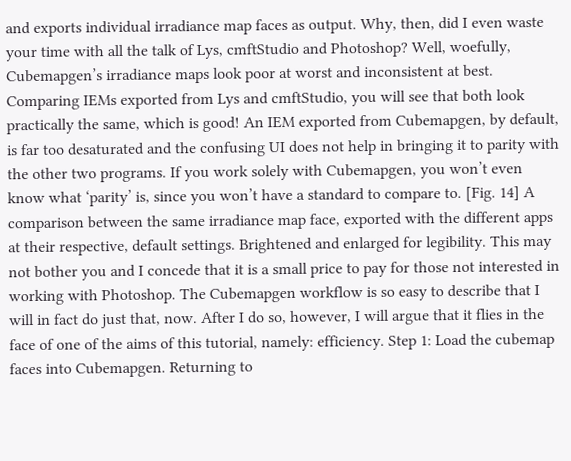and exports individual irradiance map faces as output. Why, then, did I even waste your time with all the talk of Lys, cmftStudio and Photoshop? Well, woefully, Cubemapgen’s irradiance maps look poor at worst and inconsistent at best. Comparing IEMs exported from Lys and cmftStudio, you will see that both look practically the same, which is good! An IEM exported from Cubemapgen, by default, is far too desaturated and the confusing UI does not help in bringing it to parity with the other two programs. If you work solely with Cubemapgen, you won’t even know what ‘parity’ is, since you won’t have a standard to compare to. [Fig. 14] A comparison between the same irradiance map face, exported with the different apps at their respective, default settings. Brightened and enlarged for legibility. This may not bother you and I concede that it is a small price to pay for those not interested in working with Photoshop. The Cubemapgen workflow is so easy to describe that I will in fact do just that, now. After I do so, however, I will argue that it flies in the face of one of the aims of this tutorial, namely: efficiency. Step 1: Load the cubemap faces into Cubemapgen. Returning to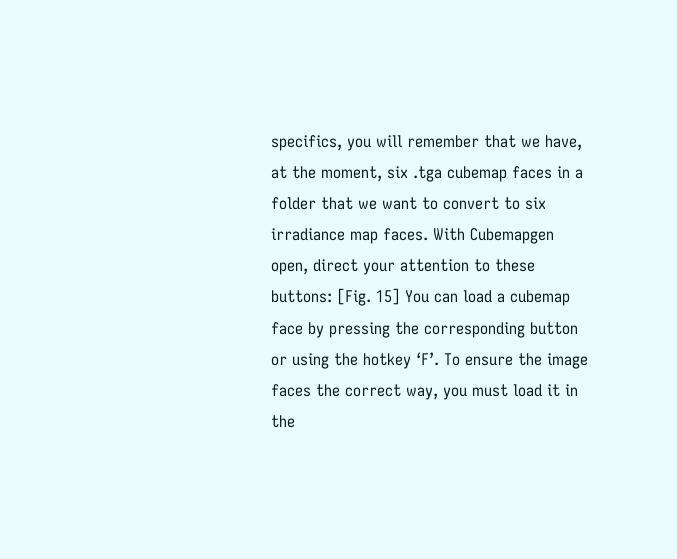specifics, you will remember that we have, at the moment, six .tga cubemap faces in a folder that we want to convert to six irradiance map faces. With Cubemapgen open, direct your attention to these buttons: [Fig. 15] You can load a cubemap face by pressing the corresponding button or using the hotkey ‘F’. To ensure the image faces the correct way, you must load it in the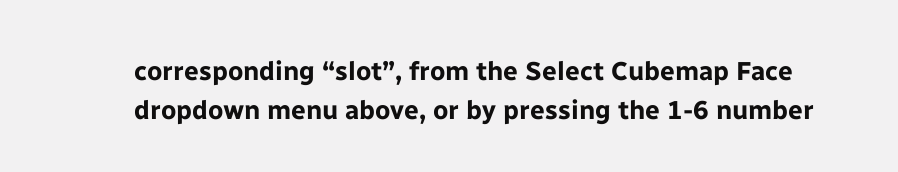corresponding “slot”, from the Select Cubemap Face dropdown menu above, or by pressing the 1-6 number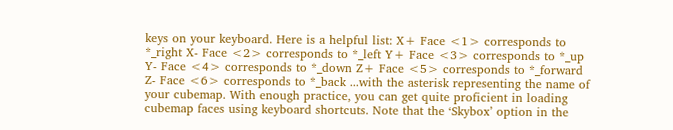keys on your keyboard. Here is a helpful list: X+ Face <1> corresponds to *_right X- Face <2> corresponds to *_left Y+ Face <3> corresponds to *_up Y- Face <4> corresponds to *_down Z+ Face <5> corresponds to *_forward Z- Face <6> corresponds to *_back ...with the asterisk representing the name of your cubemap. With enough practice, you can get quite proficient in loading cubemap faces using keyboard shortcuts. Note that the ‘Skybox’ option in the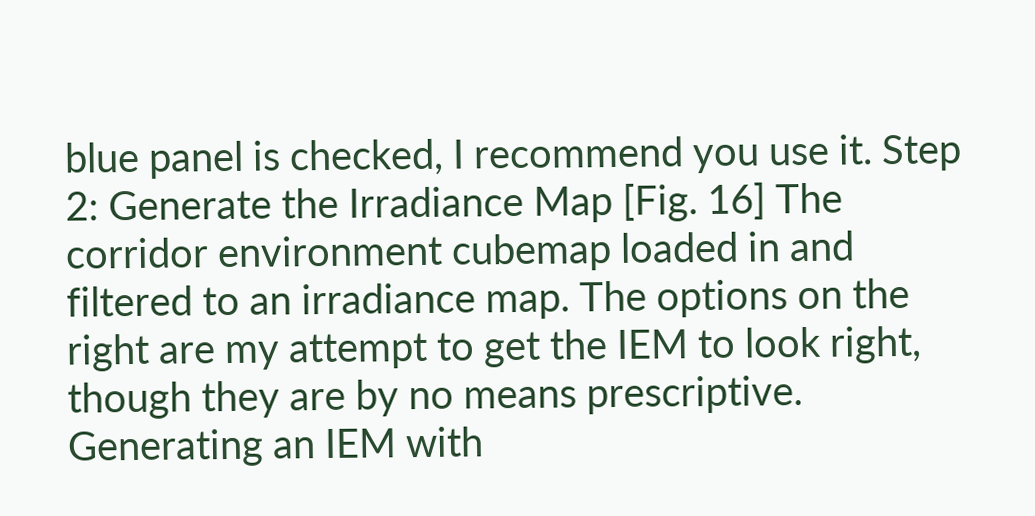blue panel is checked, I recommend you use it. Step 2: Generate the Irradiance Map [Fig. 16] The corridor environment cubemap loaded in and filtered to an irradiance map. The options on the right are my attempt to get the IEM to look right, though they are by no means prescriptive. Generating an IEM with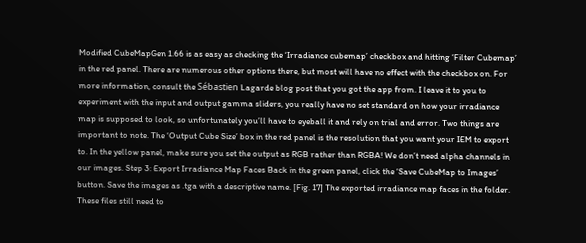Modified CubeMapGen 1.66 is as easy as checking the ‘Irradiance cubemap’ checkbox and hitting ‘Filter Cubemap’ in the red panel. There are numerous other options there, but most will have no effect with the checkbox on. For more information, consult the Sébastien Lagarde blog post that you got the app from. I leave it to you to experiment with the input and output gamma sliders, you really have no set standard on how your irradiance map is supposed to look, so unfortunately you’ll have to eyeball it and rely on trial and error. Two things are important to note. The ‘Output Cube Size’ box in the red panel is the resolution that you want your IEM to export to. In the yellow panel, make sure you set the output as RGB rather than RGBA! We don’t need alpha channels in our images. Step 3: Export Irradiance Map Faces Back in the green panel, click the ‘Save CubeMap to Images’ button. Save the images as .tga with a descriptive name. [Fig. 17] The exported irradiance map faces in the folder. These files still need to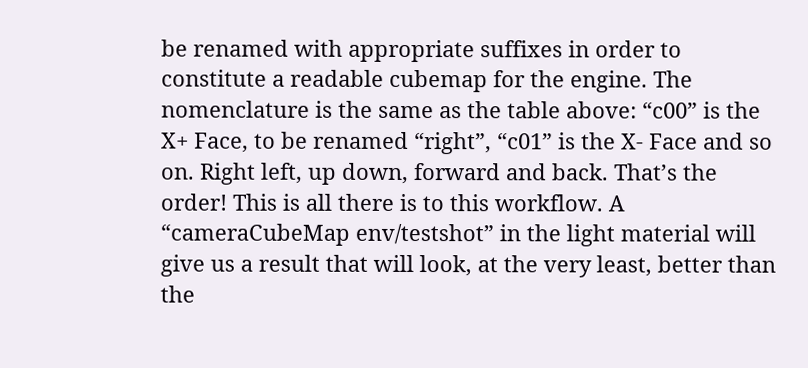be renamed with appropriate suffixes in order to constitute a readable cubemap for the engine. The nomenclature is the same as the table above: “c00” is the X+ Face, to be renamed “right”, “c01” is the X- Face and so on. Right left, up down, forward and back. That’s the order! This is all there is to this workflow. A “cameraCubeMap env/testshot” in the light material will give us a result that will look, at the very least, better than the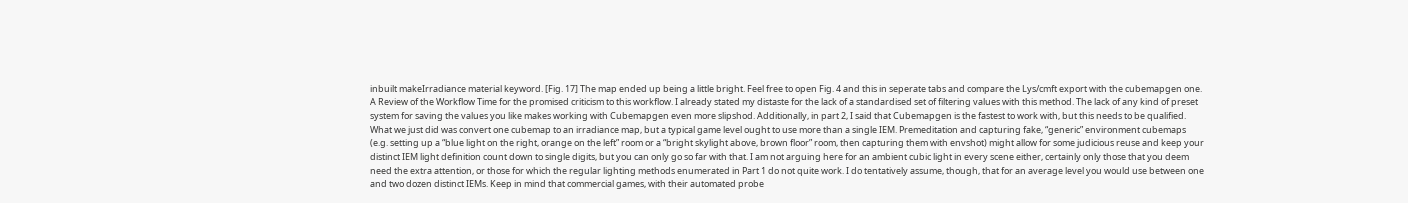inbuilt makeIrradiance material keyword. [Fig. 17] The map ended up being a little bright. Feel free to open Fig. 4 and this in seperate tabs and compare the Lys/cmft export with the cubemapgen one. A Review of the Workflow Time for the promised criticism to this workflow. I already stated my distaste for the lack of a standardised set of filtering values with this method. The lack of any kind of preset system for saving the values you like makes working with Cubemapgen even more slipshod. Additionally, in part 2, I said that Cubemapgen is the fastest to work with, but this needs to be qualified. What we just did was convert one cubemap to an irradiance map, but a typical game level ought to use more than a single IEM. Premeditation and capturing fake, “generic” environment cubemaps (e.g. setting up a “blue light on the right, orange on the left” room or a “bright skylight above, brown floor” room, then capturing them with envshot) might allow for some judicious reuse and keep your distinct IEM light definition count down to single digits, but you can only go so far with that. I am not arguing here for an ambient cubic light in every scene either, certainly only those that you deem need the extra attention, or those for which the regular lighting methods enumerated in Part 1 do not quite work. I do tentatively assume, though, that for an average level you would use between one and two dozen distinct IEMs. Keep in mind that commercial games, with their automated probe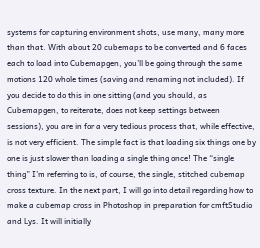systems for capturing environment shots, use many, many more than that. With about 20 cubemaps to be converted and 6 faces each to load into Cubemapgen, you’ll be going through the same motions 120 whole times (saving and renaming not included). If you decide to do this in one sitting (and you should, as Cubemapgen, to reiterate, does not keep settings between sessions), you are in for a very tedious process that, while effective, is not very efficient. The simple fact is that loading six things one by one is just slower than loading a single thing once! The “single thing” I’m referring to is, of course, the single, stitched cubemap cross texture. In the next part, I will go into detail regarding how to make a cubemap cross in Photoshop in preparation for cmftStudio and Lys. It will initially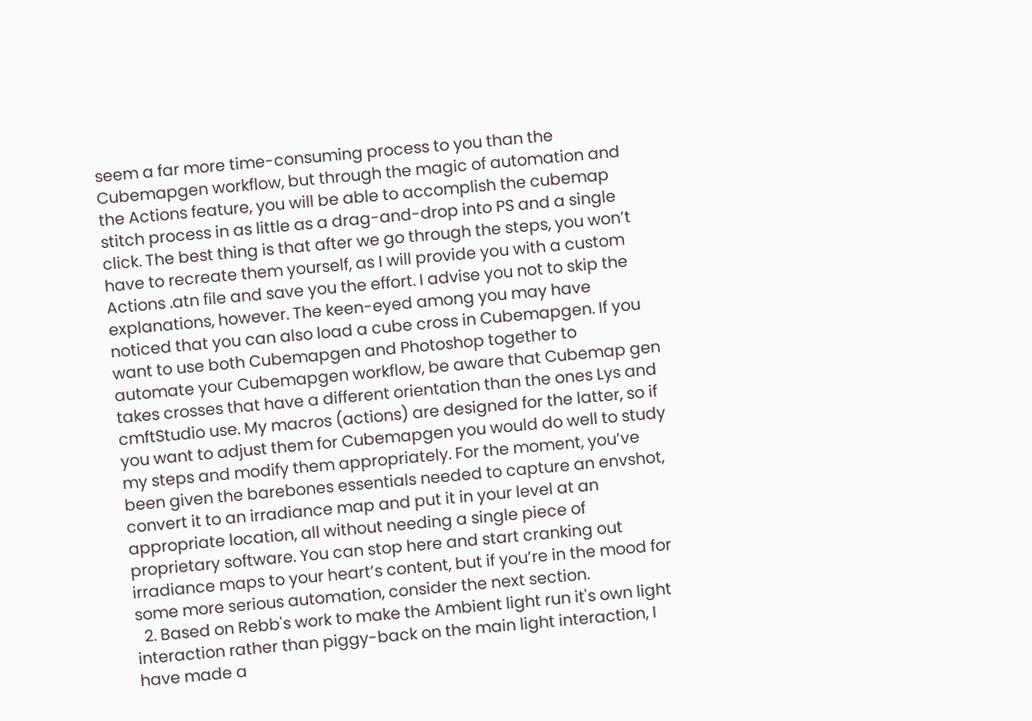seem a far more time-consuming process to you than the Cubemapgen workflow, but through the magic of automation and the Actions feature, you will be able to accomplish the cubemap stitch process in as little as a drag-and-drop into PS and a single click. The best thing is that after we go through the steps, you won’t have to recreate them yourself, as I will provide you with a custom Actions .atn file and save you the effort. I advise you not to skip the explanations, however. The keen-eyed among you may have noticed that you can also load a cube cross in Cubemapgen. If you want to use both Cubemapgen and Photoshop together to automate your Cubemapgen workflow, be aware that Cubemap gen takes crosses that have a different orientation than the ones Lys and cmftStudio use. My macros (actions) are designed for the latter, so if you want to adjust them for Cubemapgen you would do well to study my steps and modify them appropriately. For the moment, you’ve been given the barebones essentials needed to capture an envshot, convert it to an irradiance map and put it in your level at an appropriate location, all without needing a single piece of proprietary software. You can stop here and start cranking out irradiance maps to your heart’s content, but if you’re in the mood for some more serious automation, consider the next section.
  2. Based on Rebb's work to make the Ambient light run it's own light interaction rather than piggy-back on the main light interaction, I have made a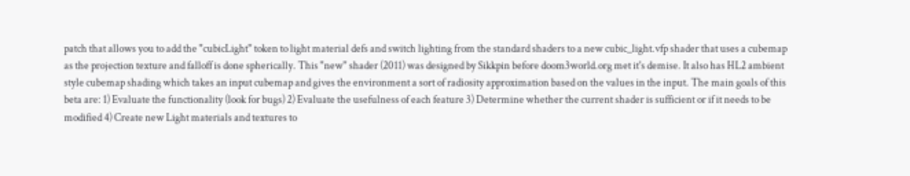patch that allows you to add the "cubicLight" token to light material defs and switch lighting from the standard shaders to a new cubic_light.vfp shader that uses a cubemap as the projection texture and falloff is done spherically. This "new" shader (2011) was designed by Sikkpin before doom3world.org met it's demise. It also has HL2 ambient style cubemap shading which takes an input cubemap and gives the environment a sort of radiosity approximation based on the values in the input. The main goals of this beta are: 1) Evaluate the functionality (look for bugs) 2) Evaluate the usefulness of each feature 3) Determine whether the current shader is sufficient or if it needs to be modified 4) Create new Light materials and textures to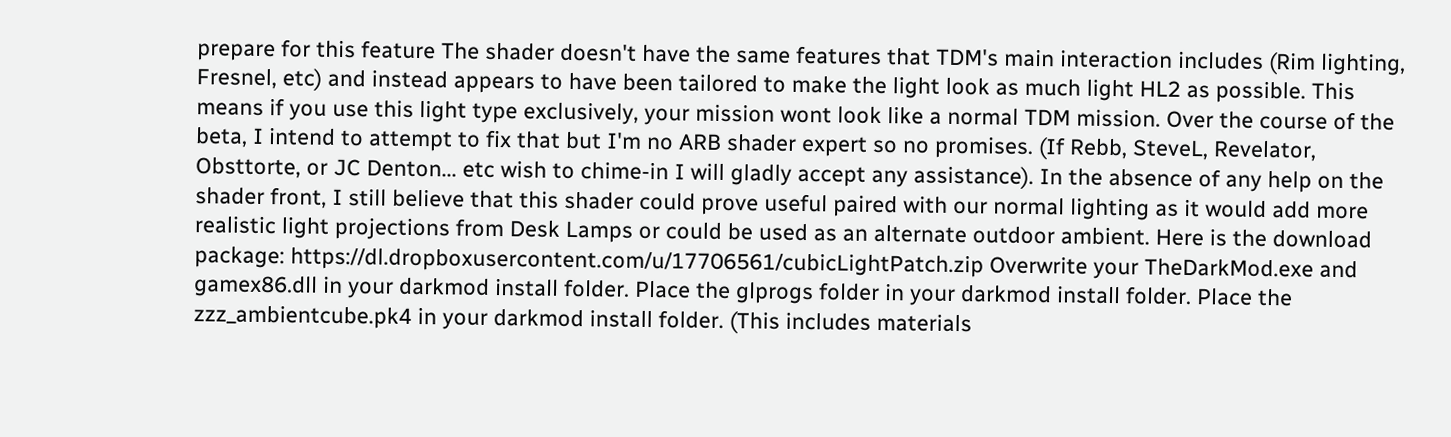prepare for this feature The shader doesn't have the same features that TDM's main interaction includes (Rim lighting, Fresnel, etc) and instead appears to have been tailored to make the light look as much light HL2 as possible. This means if you use this light type exclusively, your mission wont look like a normal TDM mission. Over the course of the beta, I intend to attempt to fix that but I'm no ARB shader expert so no promises. (If Rebb, SteveL, Revelator, Obsttorte, or JC Denton... etc wish to chime-in I will gladly accept any assistance). In the absence of any help on the shader front, I still believe that this shader could prove useful paired with our normal lighting as it would add more realistic light projections from Desk Lamps or could be used as an alternate outdoor ambient. Here is the download package: https://dl.dropboxusercontent.com/u/17706561/cubicLightPatch.zip Overwrite your TheDarkMod.exe and gamex86.dll in your darkmod install folder. Place the glprogs folder in your darkmod install folder. Place the zzz_ambientcube.pk4 in your darkmod install folder. (This includes materials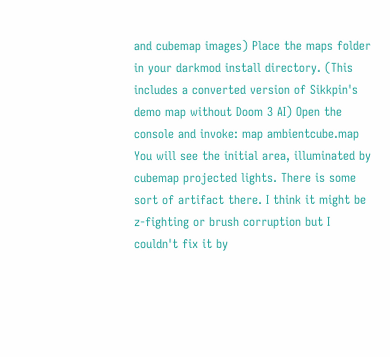and cubemap images) Place the maps folder in your darkmod install directory. (This includes a converted version of Sikkpin's demo map without Doom 3 AI) Open the console and invoke: map ambientcube.map You will see the initial area, illuminated by cubemap projected lights. There is some sort of artifact there. I think it might be z-fighting or brush corruption but I couldn't fix it by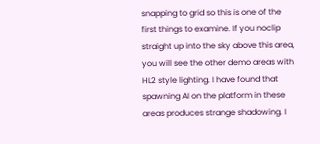snapping to grid so this is one of the first things to examine. If you noclip straight up into the sky above this area, you will see the other demo areas with HL2 style lighting. I have found that spawning AI on the platform in these areas produces strange shadowing. I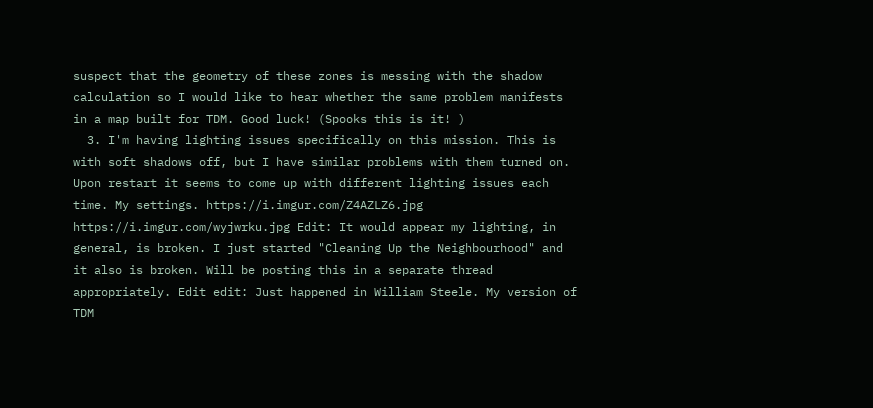suspect that the geometry of these zones is messing with the shadow calculation so I would like to hear whether the same problem manifests in a map built for TDM. Good luck! (Spooks this is it! )
  3. I'm having lighting issues specifically on this mission. This is with soft shadows off, but I have similar problems with them turned on. Upon restart it seems to come up with different lighting issues each time. My settings. https://i.imgur.com/Z4AZLZ6.jpg https://i.imgur.com/wyjwrku.jpg Edit: It would appear my lighting, in general, is broken. I just started "Cleaning Up the Neighbourhood" and it also is broken. Will be posting this in a separate thread appropriately. Edit edit: Just happened in William Steele. My version of TDM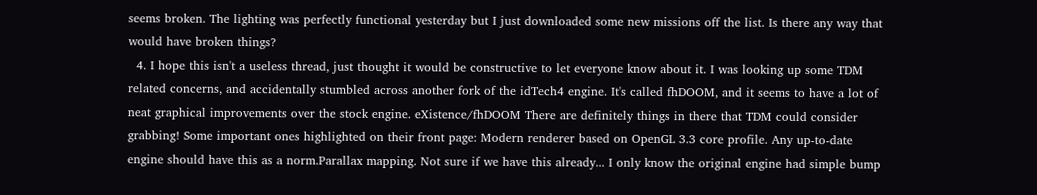seems broken. The lighting was perfectly functional yesterday but I just downloaded some new missions off the list. Is there any way that would have broken things?
  4. I hope this isn't a useless thread, just thought it would be constructive to let everyone know about it. I was looking up some TDM related concerns, and accidentally stumbled across another fork of the idTech4 engine. It's called fhDOOM, and it seems to have a lot of neat graphical improvements over the stock engine. eXistence/fhDOOM There are definitely things in there that TDM could consider grabbing! Some important ones highlighted on their front page: Modern renderer based on OpenGL 3.3 core profile. Any up-to-date engine should have this as a norm.Parallax mapping. Not sure if we have this already... I only know the original engine had simple bump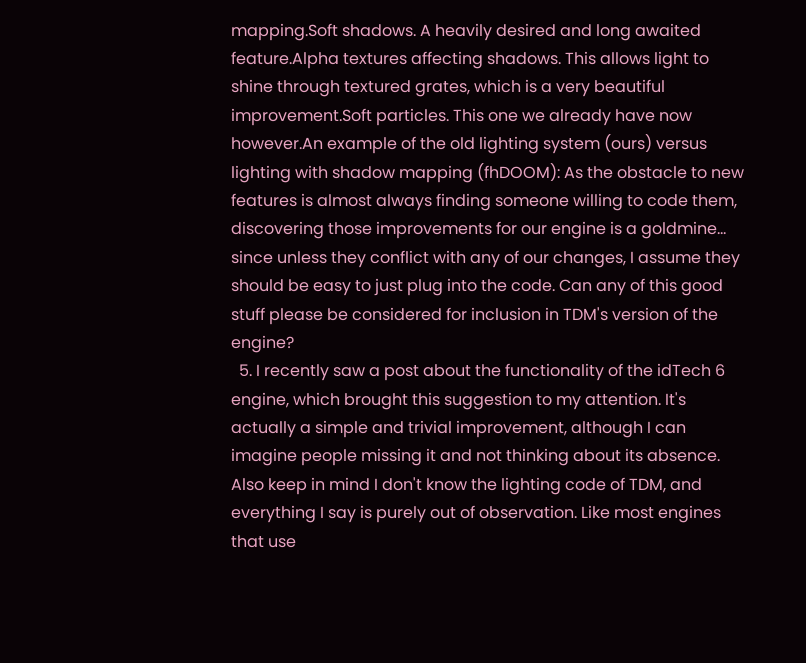mapping.Soft shadows. A heavily desired and long awaited feature.Alpha textures affecting shadows. This allows light to shine through textured grates, which is a very beautiful improvement.Soft particles. This one we already have now however.An example of the old lighting system (ours) versus lighting with shadow mapping (fhDOOM): As the obstacle to new features is almost always finding someone willing to code them, discovering those improvements for our engine is a goldmine... since unless they conflict with any of our changes, I assume they should be easy to just plug into the code. Can any of this good stuff please be considered for inclusion in TDM's version of the engine?
  5. I recently saw a post about the functionality of the idTech 6 engine, which brought this suggestion to my attention. It's actually a simple and trivial improvement, although I can imagine people missing it and not thinking about its absence. Also keep in mind I don't know the lighting code of TDM, and everything I say is purely out of observation. Like most engines that use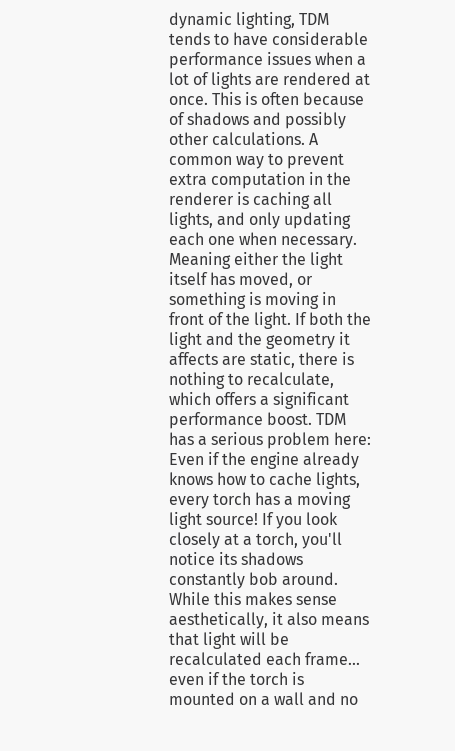dynamic lighting, TDM tends to have considerable performance issues when a lot of lights are rendered at once. This is often because of shadows and possibly other calculations. A common way to prevent extra computation in the renderer is caching all lights, and only updating each one when necessary. Meaning either the light itself has moved, or something is moving in front of the light. If both the light and the geometry it affects are static, there is nothing to recalculate, which offers a significant performance boost. TDM has a serious problem here: Even if the engine already knows how to cache lights, every torch has a moving light source! If you look closely at a torch, you'll notice its shadows constantly bob around. While this makes sense aesthetically, it also means that light will be recalculated each frame... even if the torch is mounted on a wall and no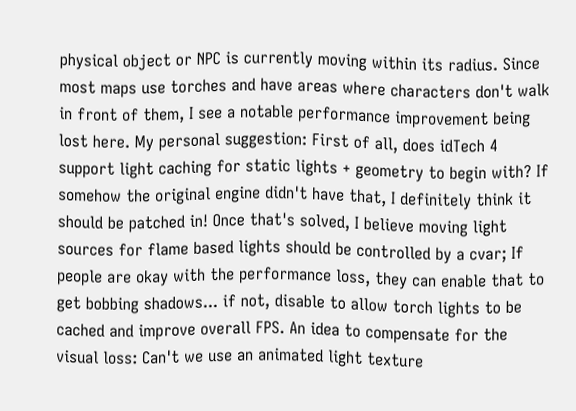physical object or NPC is currently moving within its radius. Since most maps use torches and have areas where characters don't walk in front of them, I see a notable performance improvement being lost here. My personal suggestion: First of all, does idTech 4 support light caching for static lights + geometry to begin with? If somehow the original engine didn't have that, I definitely think it should be patched in! Once that's solved, I believe moving light sources for flame based lights should be controlled by a cvar; If people are okay with the performance loss, they can enable that to get bobbing shadows... if not, disable to allow torch lights to be cached and improve overall FPS. An idea to compensate for the visual loss: Can't we use an animated light texture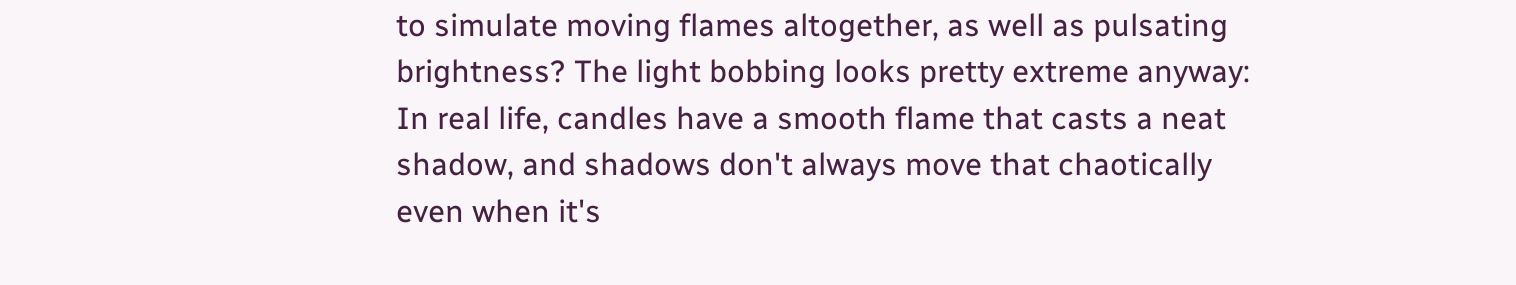to simulate moving flames altogether, as well as pulsating brightness? The light bobbing looks pretty extreme anyway: In real life, candles have a smooth flame that casts a neat shadow, and shadows don't always move that chaotically even when it's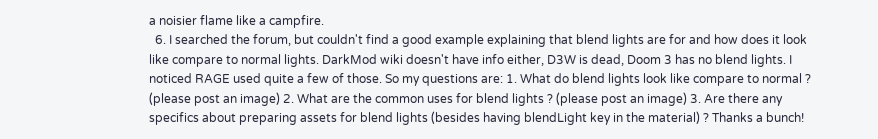a noisier flame like a campfire.
  6. I searched the forum, but couldn't find a good example explaining that blend lights are for and how does it look like compare to normal lights. DarkMod wiki doesn't have info either, D3W is dead, Doom 3 has no blend lights. I noticed RAGE used quite a few of those. So my questions are: 1. What do blend lights look like compare to normal ? (please post an image) 2. What are the common uses for blend lights ? (please post an image) 3. Are there any specifics about preparing assets for blend lights (besides having blendLight key in the material) ? Thanks a bunch!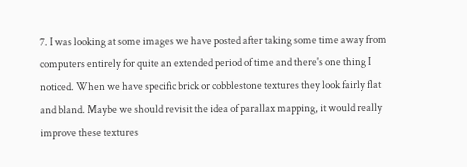7. I was looking at some images we have posted after taking some time away from computers entirely for quite an extended period of time and there's one thing I noticed. When we have specific brick or cobblestone textures they look fairly flat and bland. Maybe we should revisit the idea of parallax mapping, it would really improve these textures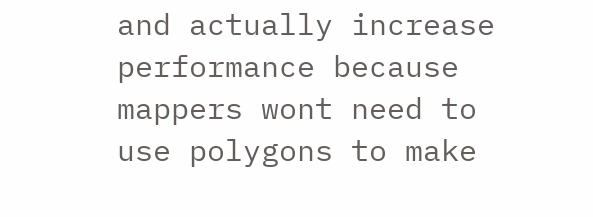and actually increase performance because mappers wont need to use polygons to make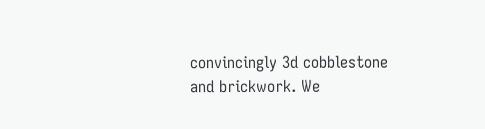convincingly 3d cobblestone and brickwork. We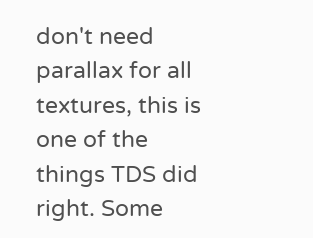don't need parallax for all textures, this is one of the things TDS did right. Some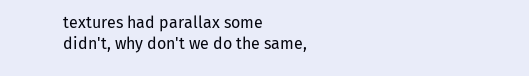textures had parallax some didn't, why don't we do the same,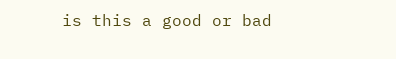is this a good or bad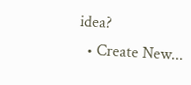idea?
  • Create New...